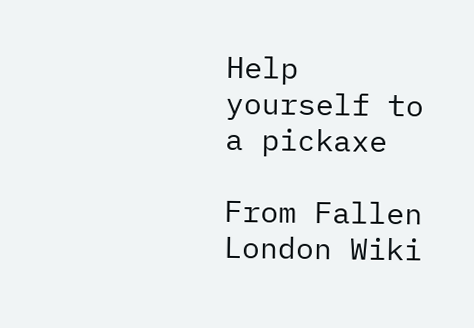Help yourself to a pickaxe

From Fallen London Wiki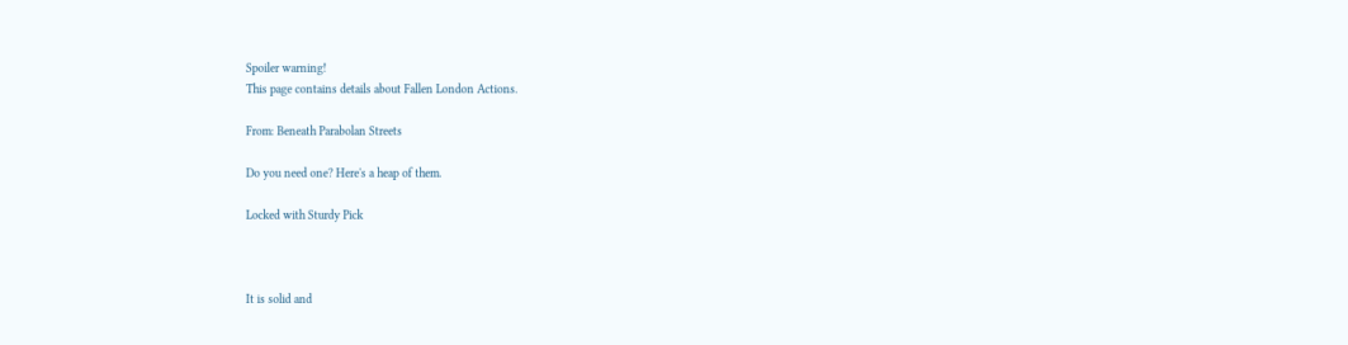Spoiler warning!
This page contains details about Fallen London Actions.

From: Beneath Parabolan Streets

Do you need one? Here's a heap of them.

Locked with Sturdy Pick



It is solid and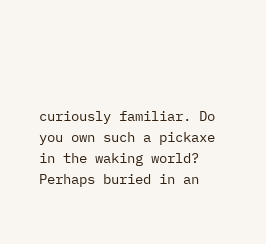curiously familiar. Do you own such a pickaxe in the waking world? Perhaps buried in an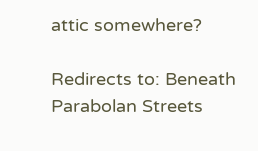attic somewhere?

Redirects to: Beneath Parabolan Streets